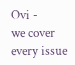Ovi -
we cover every issue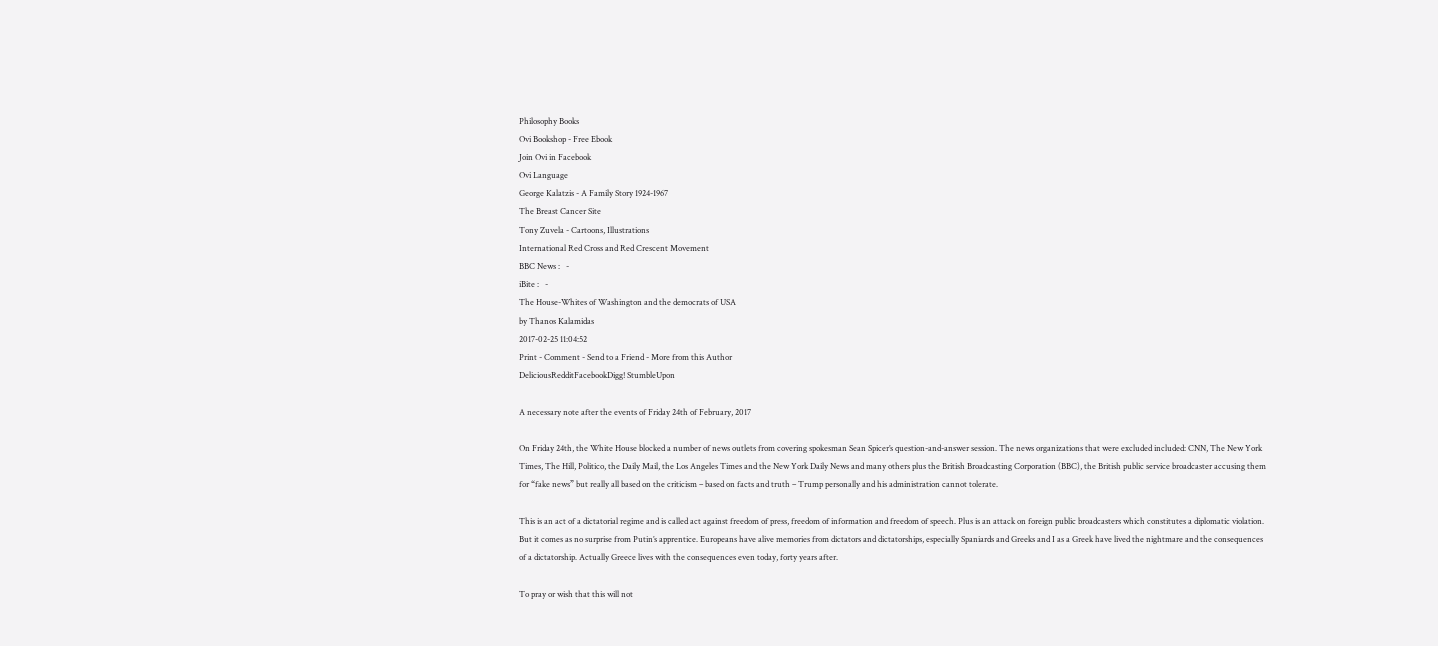Philosophy Books
Ovi Bookshop - Free Ebook
Join Ovi in Facebook
Ovi Language
George Kalatzis - A Family Story 1924-1967
The Breast Cancer Site
Tony Zuvela - Cartoons, Illustrations
International Red Cross and Red Crescent Movement
BBC News :   -
iBite :   -
The House-Whites of Washington and the democrats of USA
by Thanos Kalamidas
2017-02-25 11:04:52
Print - Comment - Send to a Friend - More from this Author
DeliciousRedditFacebookDigg! StumbleUpon

A necessary note after the events of Friday 24th of February, 2017

On Friday 24th, the White House blocked a number of news outlets from covering spokesman Sean Spicer’s question-and-answer session. The news organizations that were excluded included: CNN, The New York Times, The Hill, Politico, the Daily Mail, the Los Angeles Times and the New York Daily News and many others plus the British Broadcasting Corporation (BBC), the British public service broadcaster accusing them for “fake news” but really all based on the criticism – based on facts and truth – Trump personally and his administration cannot tolerate.

This is an act of a dictatorial regime and is called act against freedom of press, freedom of information and freedom of speech. Plus is an attack on foreign public broadcasters which constitutes a diplomatic violation. But it comes as no surprise from Putin’s apprentice. Europeans have alive memories from dictators and dictatorships, especially Spaniards and Greeks and I as a Greek have lived the nightmare and the consequences of a dictatorship. Actually Greece lives with the consequences even today, forty years after.

To pray or wish that this will not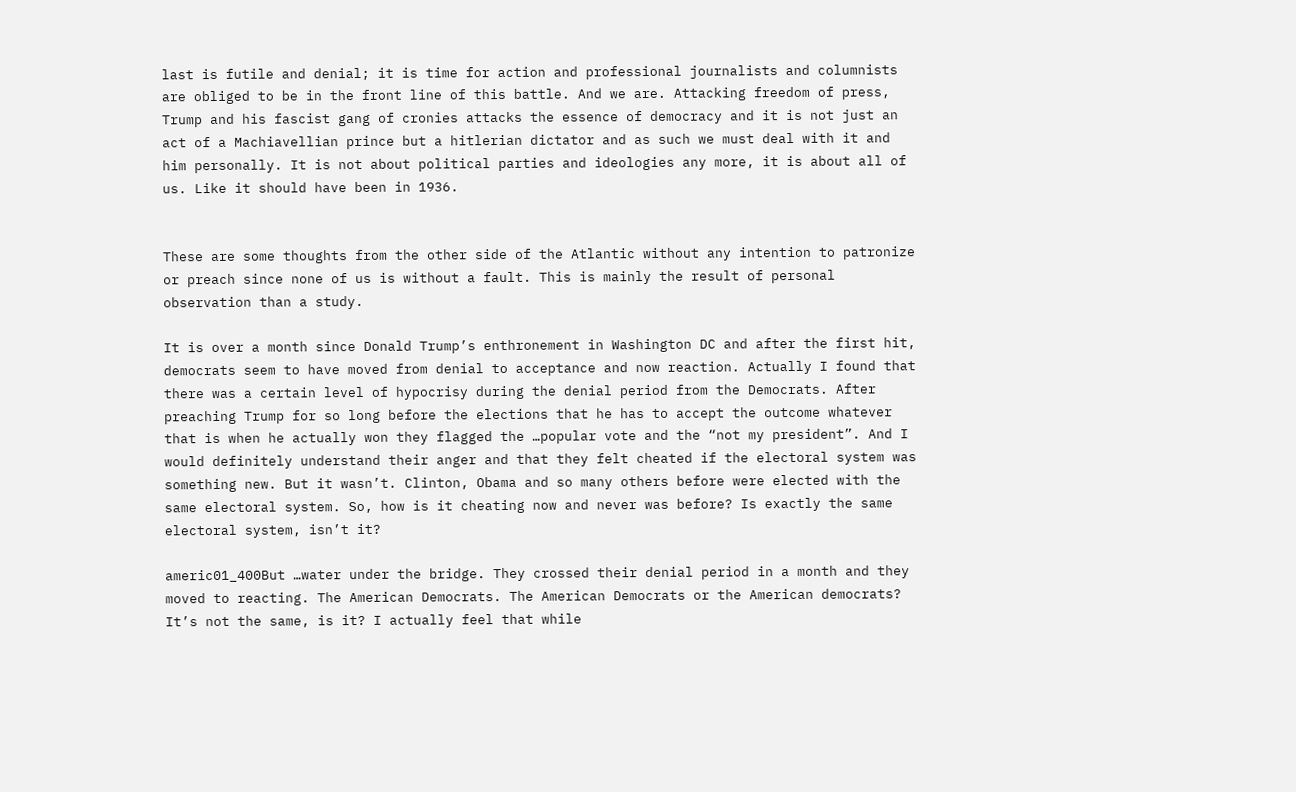last is futile and denial; it is time for action and professional journalists and columnists are obliged to be in the front line of this battle. And we are. Attacking freedom of press, Trump and his fascist gang of cronies attacks the essence of democracy and it is not just an act of a Machiavellian prince but a hitlerian dictator and as such we must deal with it and him personally. It is not about political parties and ideologies any more, it is about all of us. Like it should have been in 1936.


These are some thoughts from the other side of the Atlantic without any intention to patronize or preach since none of us is without a fault. This is mainly the result of personal observation than a study.

It is over a month since Donald Trump’s enthronement in Washington DC and after the first hit, democrats seem to have moved from denial to acceptance and now reaction. Actually I found that there was a certain level of hypocrisy during the denial period from the Democrats. After preaching Trump for so long before the elections that he has to accept the outcome whatever that is when he actually won they flagged the …popular vote and the “not my president”. And I would definitely understand their anger and that they felt cheated if the electoral system was something new. But it wasn’t. Clinton, Obama and so many others before were elected with the same electoral system. So, how is it cheating now and never was before? Is exactly the same electoral system, isn’t it?

americ01_400But …water under the bridge. They crossed their denial period in a month and they moved to reacting. The American Democrats. The American Democrats or the American democrats? It’s not the same, is it? I actually feel that while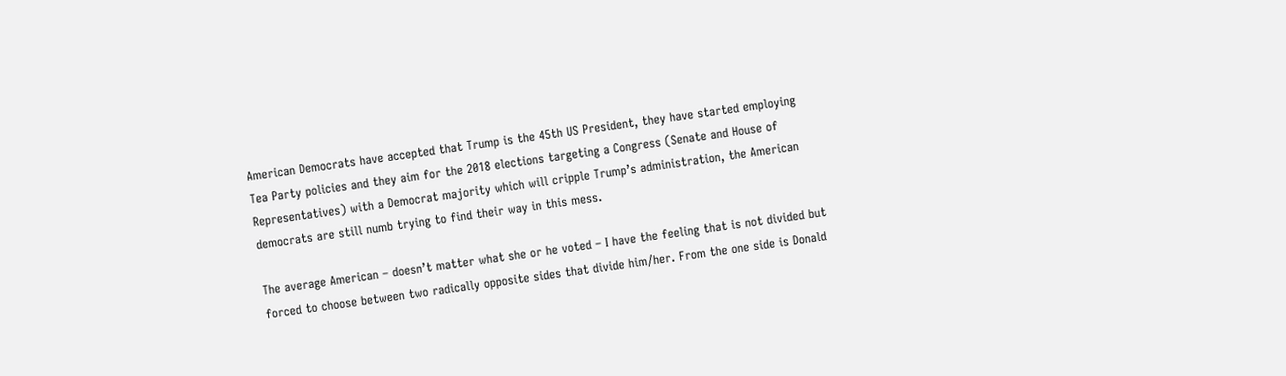American Democrats have accepted that Trump is the 45th US President, they have started employing Tea Party policies and they aim for the 2018 elections targeting a Congress (Senate and House of Representatives) with a Democrat majority which will cripple Trump’s administration, the American democrats are still numb trying to find their way in this mess.

The average American – doesn’t matter what she or he voted – I have the feeling that is not divided but forced to choose between two radically opposite sides that divide him/her. From the one side is Donald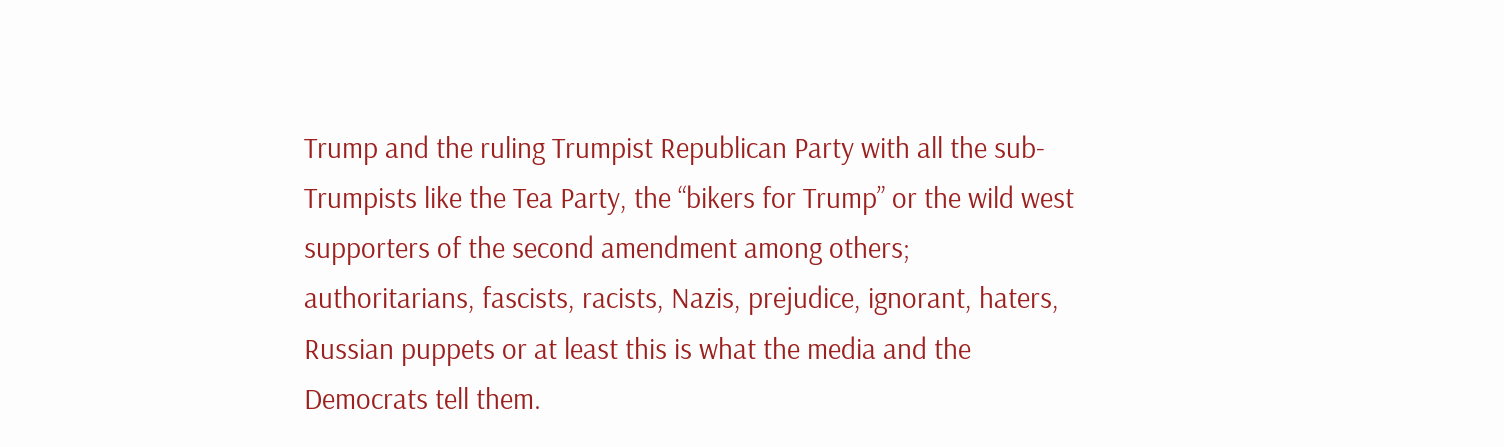Trump and the ruling Trumpist Republican Party with all the sub-Trumpists like the Tea Party, the “bikers for Trump” or the wild west supporters of the second amendment among others; authoritarians, fascists, racists, Nazis, prejudice, ignorant, haters, Russian puppets or at least this is what the media and the Democrats tell them.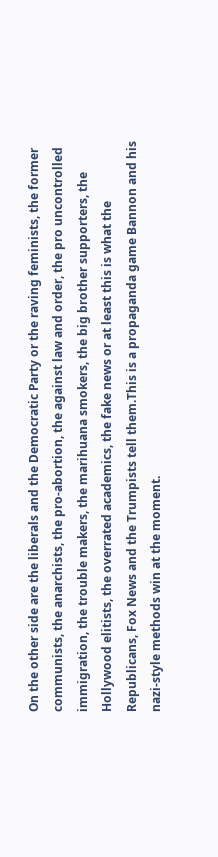On the other side are the liberals and the Democratic Party or the raving feminists, the former communists, the anarchists, the pro-abortion, the against law and order, the pro uncontrolled immigration, the trouble makers, the marihuana smokers, the big brother supporters, the Hollywood elitists, the overrated academics, the fake news or at least this is what the Republicans, Fox News and the Trumpists tell them.This is a propaganda game Bannon and his nazi-style methods win at the moment.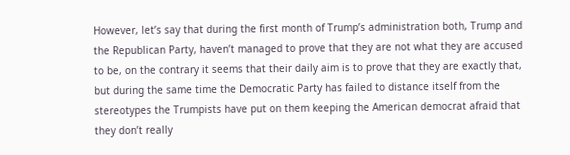However, let’s say that during the first month of Trump’s administration both, Trump and the Republican Party, haven’t managed to prove that they are not what they are accused to be, on the contrary it seems that their daily aim is to prove that they are exactly that, but during the same time the Democratic Party has failed to distance itself from the stereotypes the Trumpists have put on them keeping the American democrat afraid that they don’t really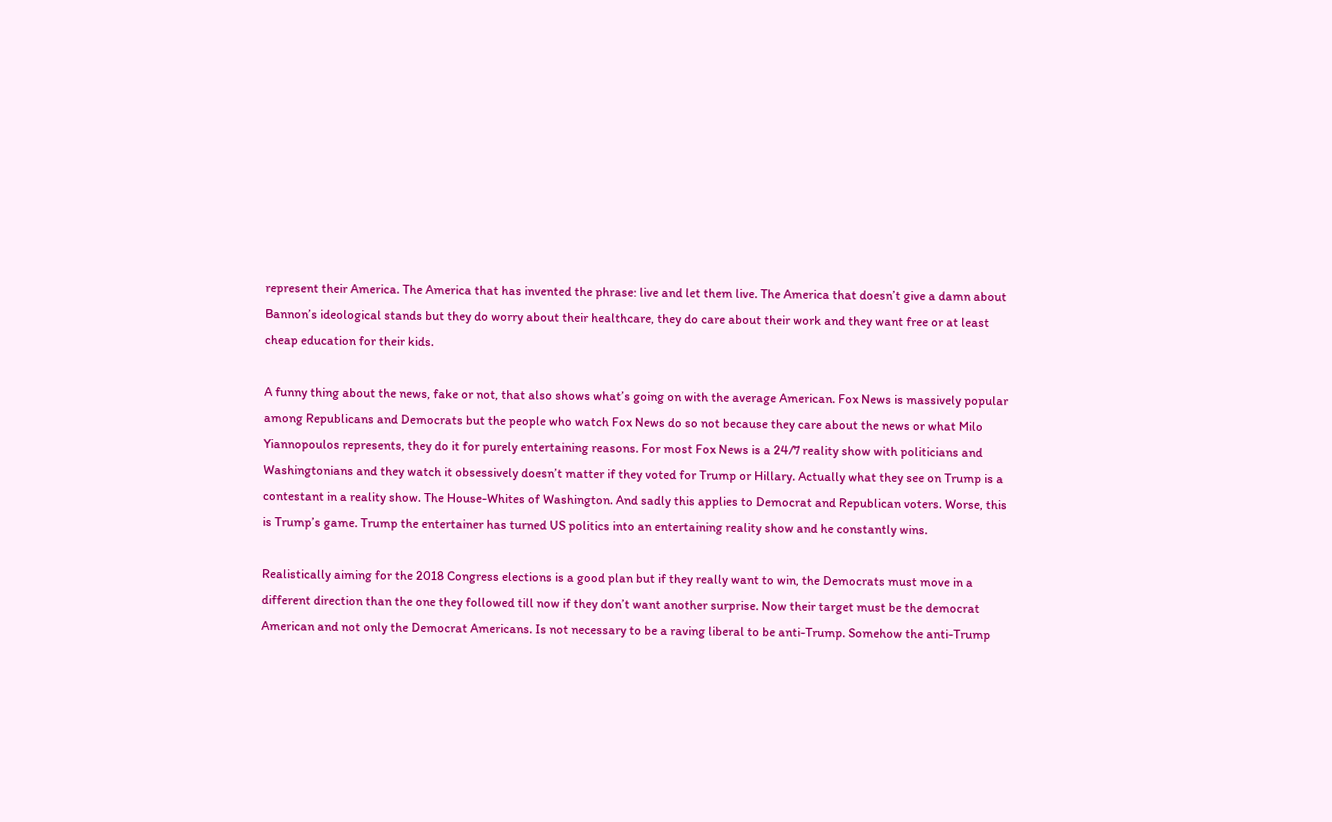represent their America. The America that has invented the phrase: live and let them live. The America that doesn’t give a damn about Bannon’s ideological stands but they do worry about their healthcare, they do care about their work and they want free or at least cheap education for their kids.

A funny thing about the news, fake or not, that also shows what’s going on with the average American. Fox News is massively popular among Republicans and Democrats but the people who watch Fox News do so not because they care about the news or what Milo Yiannopoulos represents, they do it for purely entertaining reasons. For most Fox News is a 24/7 reality show with politicians and Washingtonians and they watch it obsessively doesn’t matter if they voted for Trump or Hillary. Actually what they see on Trump is a contestant in a reality show. The House-Whites of Washington. And sadly this applies to Democrat and Republican voters. Worse, this is Trump’s game. Trump the entertainer has turned US politics into an entertaining reality show and he constantly wins.

Realistically aiming for the 2018 Congress elections is a good plan but if they really want to win, the Democrats must move in a different direction than the one they followed till now if they don’t want another surprise. Now their target must be the democrat American and not only the Democrat Americans. Is not necessary to be a raving liberal to be anti-Trump. Somehow the anti-Trump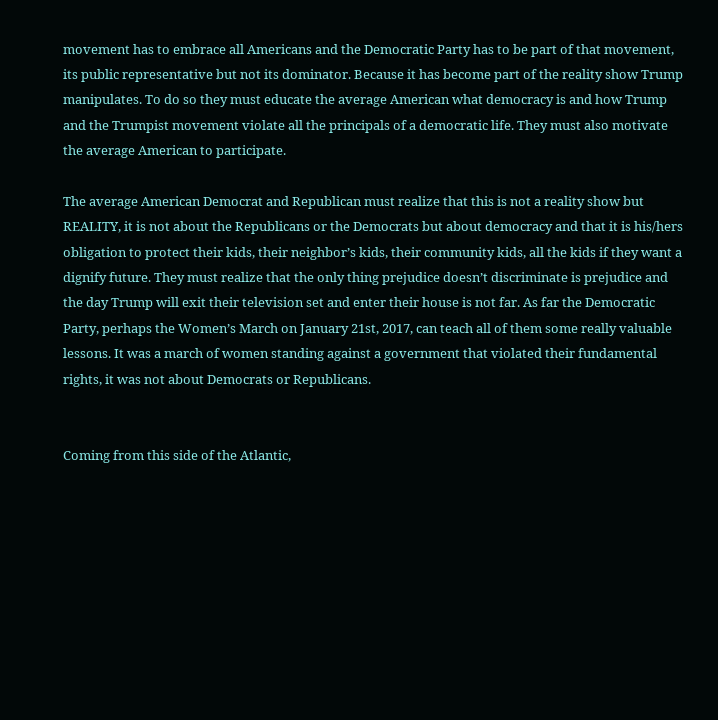movement has to embrace all Americans and the Democratic Party has to be part of that movement, its public representative but not its dominator. Because it has become part of the reality show Trump manipulates. To do so they must educate the average American what democracy is and how Trump and the Trumpist movement violate all the principals of a democratic life. They must also motivate the average American to participate.

The average American Democrat and Republican must realize that this is not a reality show but REALITY, it is not about the Republicans or the Democrats but about democracy and that it is his/hers obligation to protect their kids, their neighbor’s kids, their community kids, all the kids if they want a dignify future. They must realize that the only thing prejudice doesn’t discriminate is prejudice and the day Trump will exit their television set and enter their house is not far. As far the Democratic Party, perhaps the Women’s March on January 21st, 2017, can teach all of them some really valuable lessons. It was a march of women standing against a government that violated their fundamental rights, it was not about Democrats or Republicans.


Coming from this side of the Atlantic,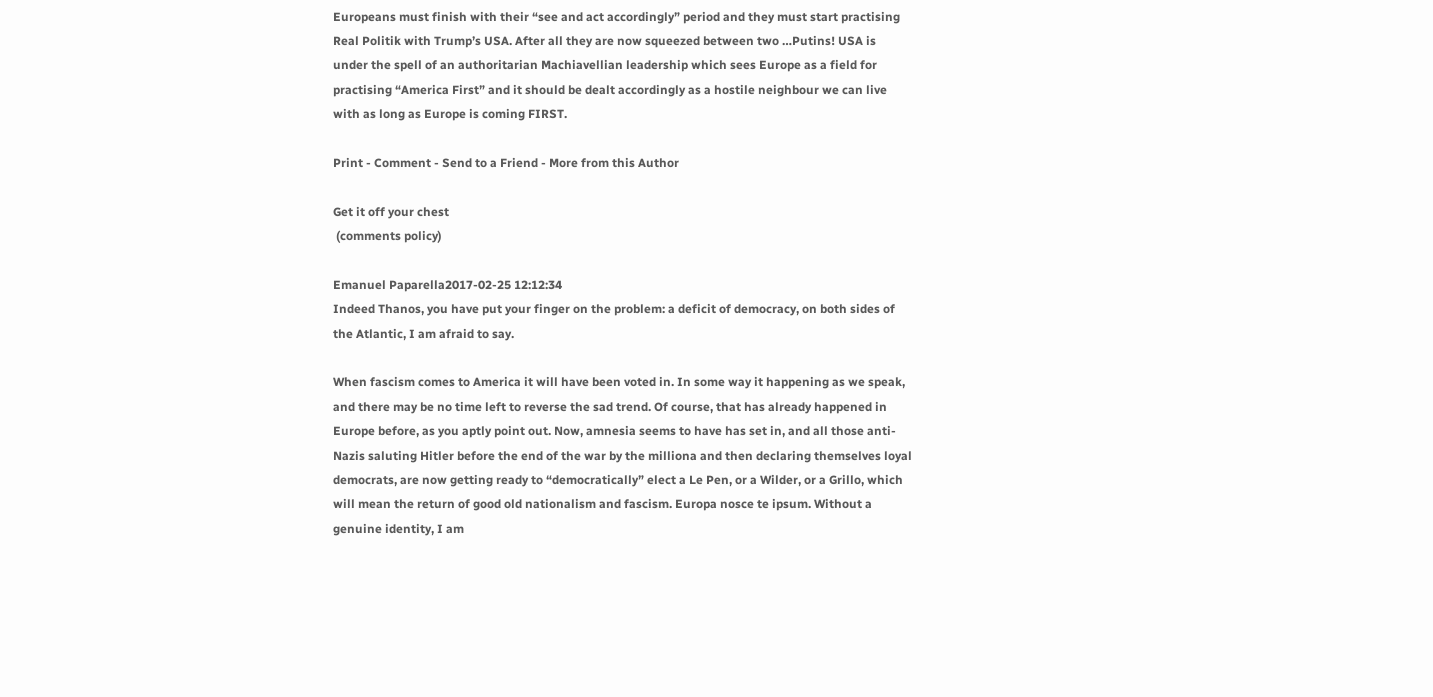Europeans must finish with their “see and act accordingly” period and they must start practising Real Politik with Trump’s USA. After all they are now squeezed between two …Putins! USA is under the spell of an authoritarian Machiavellian leadership which sees Europe as a field for practising “America First” and it should be dealt accordingly as a hostile neighbour we can live with as long as Europe is coming FIRST.

Print - Comment - Send to a Friend - More from this Author

Get it off your chest
 (comments policy)

Emanuel Paparella2017-02-25 12:12:34
Indeed Thanos, you have put your finger on the problem: a deficit of democracy, on both sides of the Atlantic, I am afraid to say.

When fascism comes to America it will have been voted in. In some way it happening as we speak, and there may be no time left to reverse the sad trend. Of course, that has already happened in Europe before, as you aptly point out. Now, amnesia seems to have has set in, and all those anti-Nazis saluting Hitler before the end of the war by the milliona and then declaring themselves loyal democrats, are now getting ready to “democratically” elect a Le Pen, or a Wilder, or a Grillo, which will mean the return of good old nationalism and fascism. Europa nosce te ipsum. Without a genuine identity, I am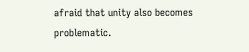afraid that unity also becomes problematic.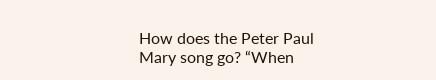How does the Peter Paul Mary song go? “When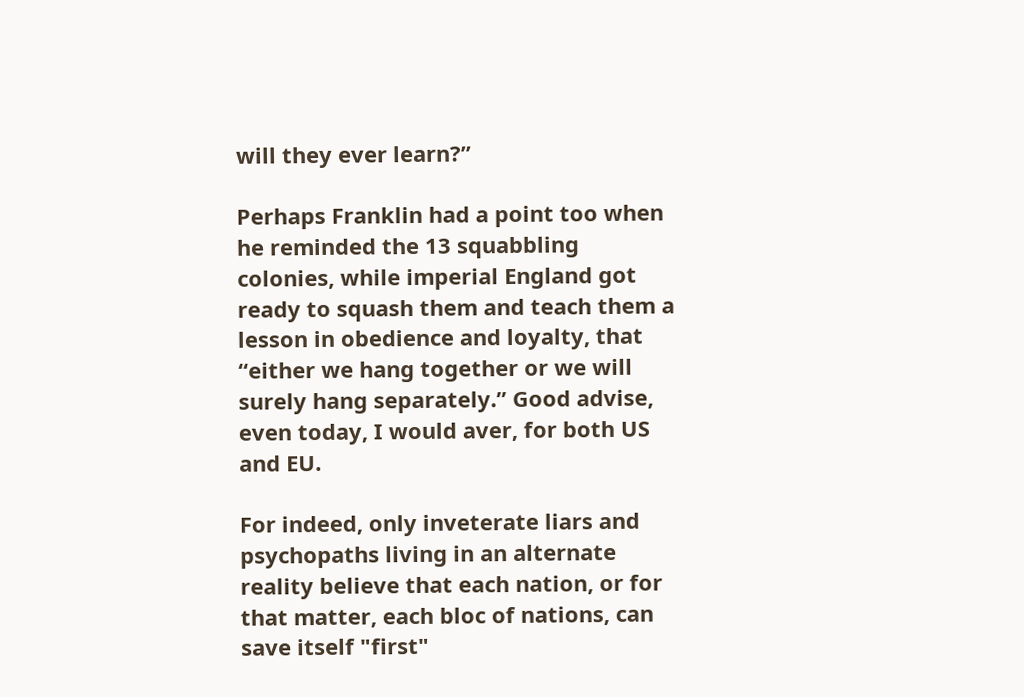will they ever learn?”

Perhaps Franklin had a point too when he reminded the 13 squabbling colonies, while imperial England got ready to squash them and teach them a lesson in obedience and loyalty, that “either we hang together or we will surely hang separately.” Good advise, even today, I would aver, for both US and EU.

For indeed, only inveterate liars and psychopaths living in an alternate reality believe that each nation, or for that matter, each bloc of nations, can save itself "first"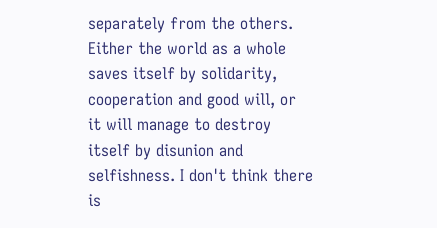separately from the others. Either the world as a whole saves itself by solidarity, cooperation and good will, or it will manage to destroy itself by disunion and selfishness. I don't think there is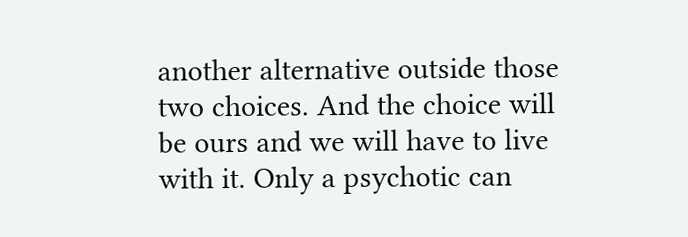another alternative outside those two choices. And the choice will be ours and we will have to live with it. Only a psychotic can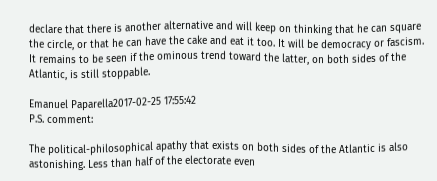declare that there is another alternative and will keep on thinking that he can square the circle, or that he can have the cake and eat it too. It will be democracy or fascism. It remains to be seen if the ominous trend toward the latter, on both sides of the Atlantic, is still stoppable.

Emanuel Paparella2017-02-25 17:55:42
P.S. comment:

The political-philosophical apathy that exists on both sides of the Atlantic is also astonishing. Less than half of the electorate even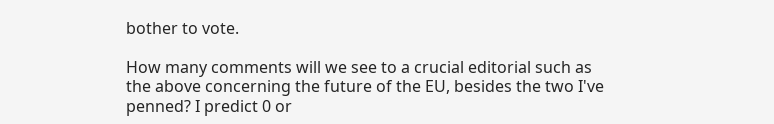bother to vote.

How many comments will we see to a crucial editorial such as the above concerning the future of the EU, besides the two I've penned? I predict 0 or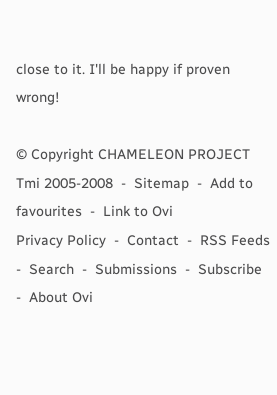close to it. I'll be happy if proven wrong!

© Copyright CHAMELEON PROJECT Tmi 2005-2008  -  Sitemap  -  Add to favourites  -  Link to Ovi
Privacy Policy  -  Contact  -  RSS Feeds  -  Search  -  Submissions  -  Subscribe  -  About Ovi